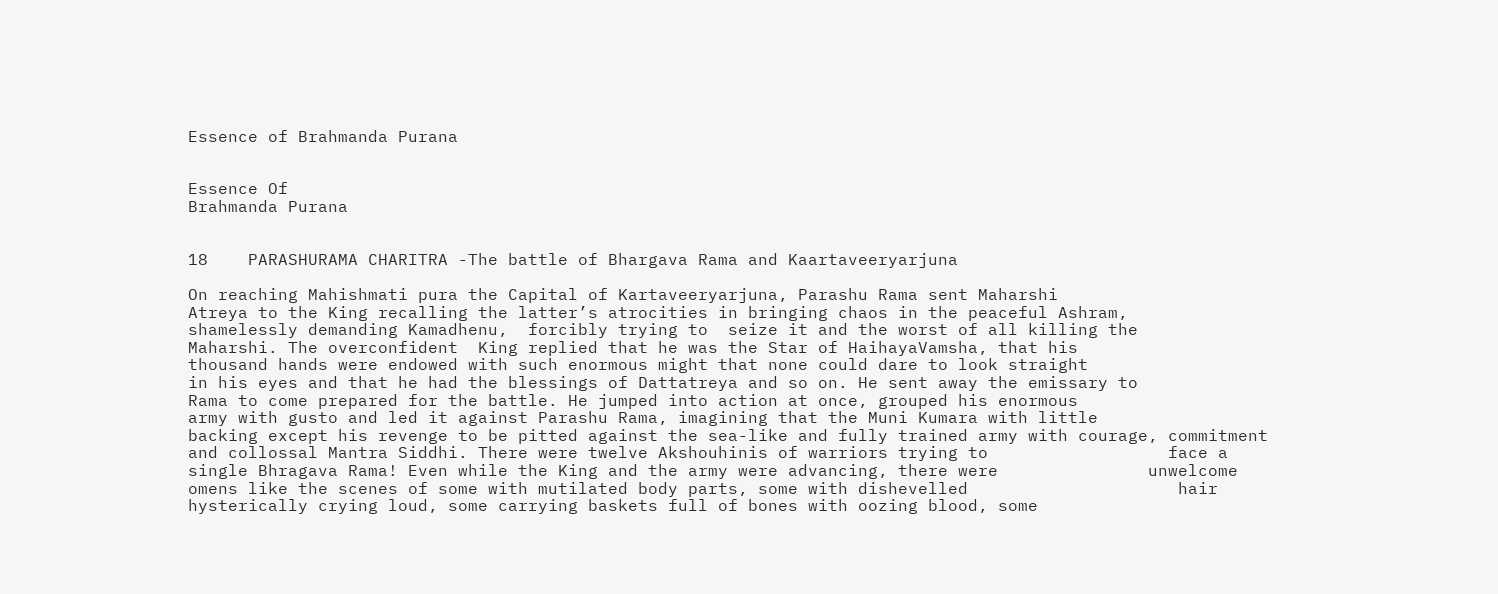Essence of Brahmanda Purana


Essence Of
Brahmanda Purana


18    PARASHURAMA CHARITRA -The battle of Bhargava Rama and Kaartaveeryarjuna

On reaching Mahishmati pura the Capital of Kartaveeryarjuna, Parashu Rama sent Maharshi                        Atreya to the King recalling the latter’s atrocities in bringing chaos in the peaceful Ashram,                    shamelessly demanding Kamadhenu,  forcibly trying to  seize it and the worst of all killing the       Maharshi. The overconfident  King replied that he was the Star of HaihayaVamsha, that his                     thousand hands were endowed with such enormous might that none could dare to look straight                   in his eyes and that he had the blessings of Dattatreya and so on. He sent away the emissary to                     Rama to come prepared for the battle. He jumped into action at once, grouped his enormous                       army with gusto and led it against Parashu Rama, imagining that the Muni Kumara with little                    backing except his revenge to be pitted against the sea-like and fully trained army with courage, commitment and collossal Mantra Siddhi. There were twelve Akshouhinis of warriors trying to                  face a single Bhragava Rama! Even while the King and the army were advancing, there were               unwelcome omens like the scenes of some with mutilated body parts, some with dishevelled                     hair hysterically crying loud, some carrying baskets full of bones with oozing blood, some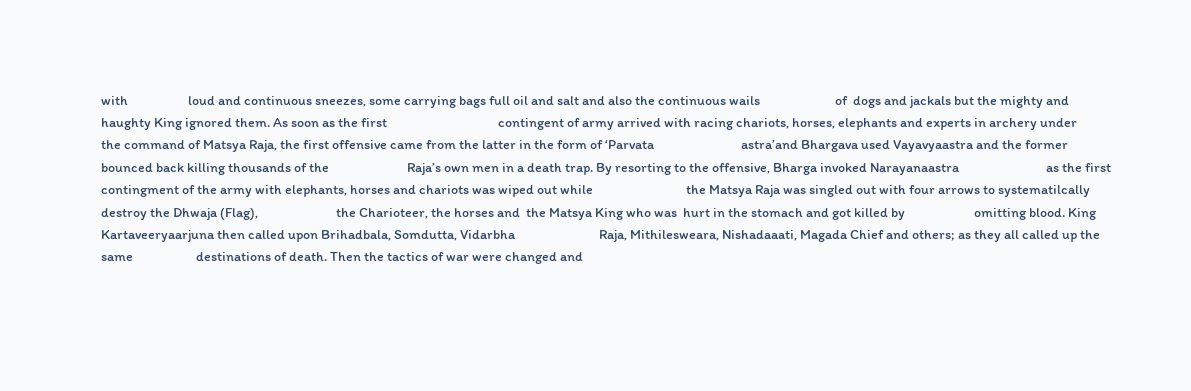with                    loud and continuous sneezes, some carrying bags full oil and salt and also the continuous wails                         of  dogs and jackals but the mighty and haughty King ignored them. As soon as the first                                     contingent of army arrived with racing chariots, horses, elephants and experts in archery under                  the command of Matsya Raja, the first offensive came from the latter in the form of ‘Parvata                             astra’and Bhargava used Vayavyaastra and the former bounced back killing thousands of the                          Raja’s own men in a death trap. By resorting to the offensive, Bharga invoked Narayanaastra                             as the first contingment of the army with elephants, horses and chariots was wiped out while                               the Matsya Raja was singled out with four arrows to systematilcally destroy the Dhwaja (Flag),                          the Charioteer, the horses and  the Matsya King who was  hurt in the stomach and got killed by                       omitting blood. King Kartaveeryaarjuna then called upon Brihadbala, Somdutta, Vidarbha                            Raja, Mithilesweara, Nishadaaati, Magada Chief and others; as they all called up the same                     destinations of death. Then the tactics of war were changed and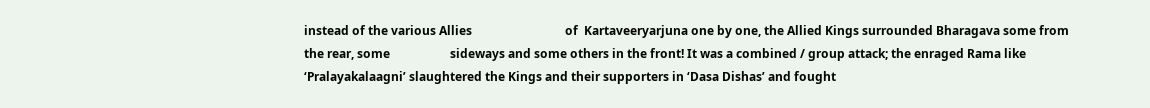instead of the various Allies                               of  Kartaveeryarjuna one by one, the Allied Kings surrounded Bharagava some from the rear, some                    sideways and some others in the front! It was a combined / group attack; the enraged Rama like                   ‘Pralayakalaagni’ slaughtered the Kings and their supporters in ‘Dasa Dishas’ and fought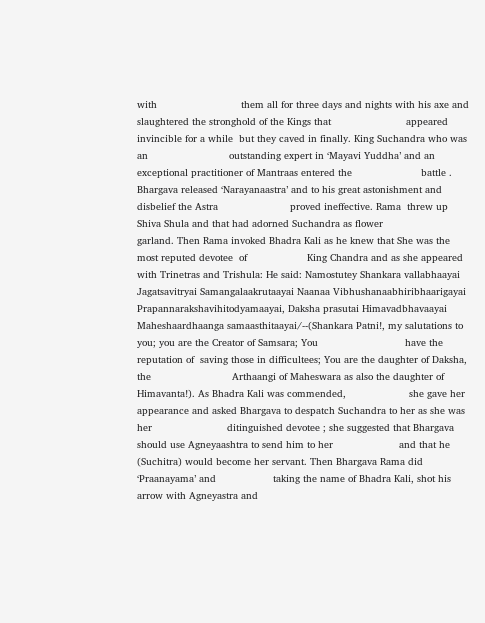with                            them all for three days and nights with his axe and slaughtered the stronghold of the Kings that                         appeared invincible for a while  but they caved in finally. King Suchandra who was an                           outstanding expert in ‘Mayavi Yuddha’ and an exceptional practitioner of Mantraas entered the                       battle . Bhargava released ‘Narayanaastra’ and to his great astonishment and disbelief the Astra                        proved ineffective. Rama  threw up Shiva Shula and that had adorned Suchandra as flower                   garland. Then Rama invoked Bhadra Kali as he knew that She was the most reputed devotee  of                    King Chandra and as she appeared with Trinetras and Trishula: He said: Namostutey Shankara vallabhaayai Jagatsavitryai Samangalaakrutaayai Naanaa Vibhushanaabhiribhaarigayai Prapannarakshavihitodyamaayai, Daksha prasutai Himavadbhavaayai Maheshaardhaanga samaasthitaayai/--(Shankara Patni!, my salutations to you; you are the Creator of Samsara; You                             have the reputation of  saving those in difficultees; You are the daughter of Daksha, the                           Arthaangi of Maheswara as also the daughter of Himavanta!). As Bhadra Kali was commended,                     she gave her appearance and asked Bhargava to despatch Suchandra to her as she was her                         ditinguished devotee ; she suggested that Bhargava should use Agneyaashtra to send him to her                      and that he (Suchitra) would become her servant. Then Bhargava Rama did ‘Praanayama’ and                   taking the name of Bhadra Kali, shot his arrow with Agneyastra and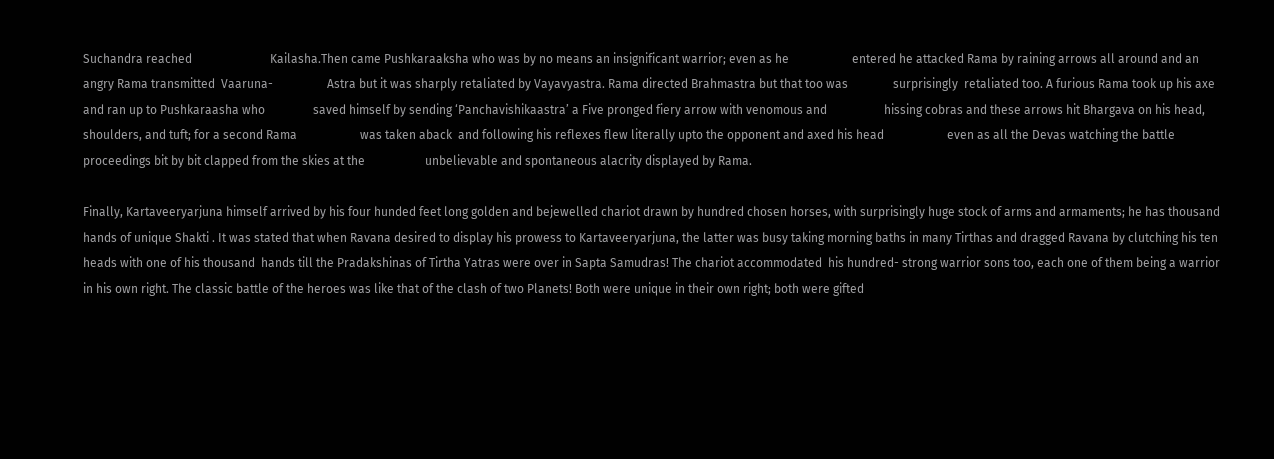Suchandra reached                          Kailasha.Then came Pushkaraaksha who was by no means an insignificant warrior; even as he                     entered he attacked Rama by raining arrows all around and an angry Rama transmitted  Vaaruna-                  Astra but it was sharply retaliated by Vayavyastra. Rama directed Brahmastra but that too was               surprisingly  retaliated too. A furious Rama took up his axe and ran up to Pushkaraasha who                saved himself by sending ‘Panchavishikaastra’ a Five pronged fiery arrow with venomous and                   hissing cobras and these arrows hit Bhargava on his head, shoulders, and tuft; for a second Rama                     was taken aback  and following his reflexes flew literally upto the opponent and axed his head                     even as all the Devas watching the battle proceedings bit by bit clapped from the skies at the                    unbelievable and spontaneous alacrity displayed by Rama.

Finally, Kartaveeryarjuna himself arrived by his four hunded feet long golden and bejewelled chariot drawn by hundred chosen horses, with surprisingly huge stock of arms and armaments; he has thousand hands of unique Shakti . It was stated that when Ravana desired to display his prowess to Kartaveeryarjuna, the latter was busy taking morning baths in many Tirthas and dragged Ravana by clutching his ten heads with one of his thousand  hands till the Pradakshinas of Tirtha Yatras were over in Sapta Samudras! The chariot accommodated  his hundred- strong warrior sons too, each one of them being a warrior in his own right. The classic battle of the heroes was like that of the clash of two Planets! Both were unique in their own right; both were gifted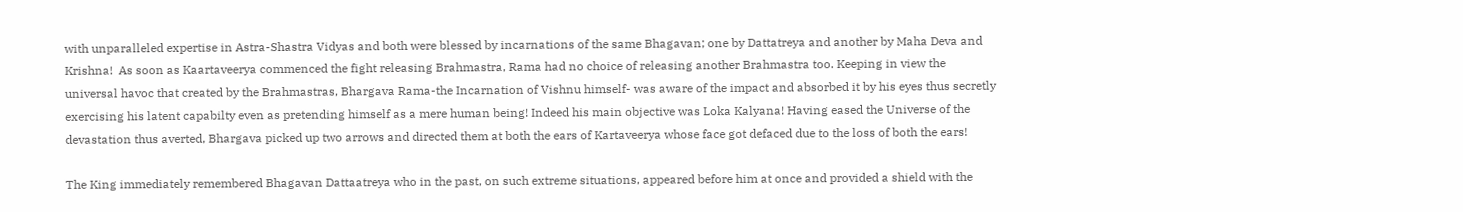with unparalleled expertise in Astra-Shastra Vidyas and both were blessed by incarnations of the same Bhagavan; one by Dattatreya and another by Maha Deva and Krishna!  As soon as Kaartaveerya commenced the fight releasing Brahmastra, Rama had no choice of releasing another Brahmastra too. Keeping in view the universal havoc that created by the Brahmastras, Bhargava Rama-the Incarnation of Vishnu himself- was aware of the impact and absorbed it by his eyes thus secretly exercising his latent capabilty even as pretending himself as a mere human being! Indeed his main objective was Loka Kalyana! Having eased the Universe of the  devastation thus averted, Bhargava picked up two arrows and directed them at both the ears of Kartaveerya whose face got defaced due to the loss of both the ears!

The King immediately remembered Bhagavan Dattaatreya who in the past, on such extreme situations, appeared before him at once and provided a shield with the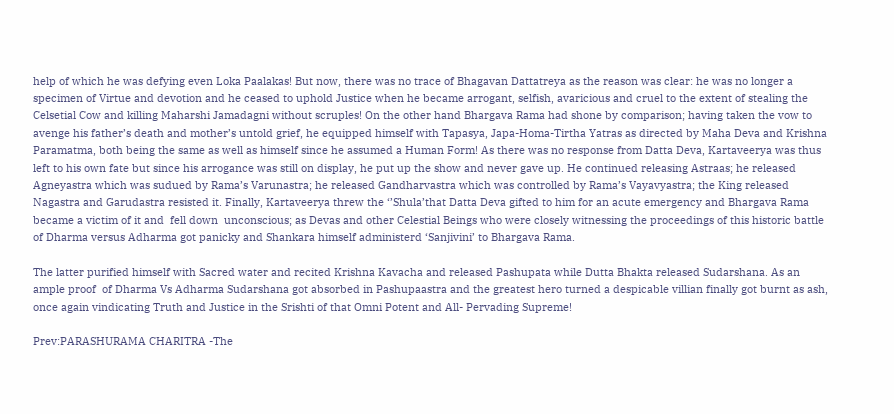help of which he was defying even Loka Paalakas! But now, there was no trace of Bhagavan Dattatreya as the reason was clear: he was no longer a specimen of Virtue and devotion and he ceased to uphold Justice when he became arrogant, selfish, avaricious and cruel to the extent of stealing the Celsetial Cow and killing Maharshi Jamadagni without scruples! On the other hand Bhargava Rama had shone by comparison; having taken the vow to avenge his father’s death and mother’s untold grief, he equipped himself with Tapasya, Japa-Homa-Tirtha Yatras as directed by Maha Deva and Krishna Paramatma, both being the same as well as himself since he assumed a Human Form! As there was no response from Datta Deva, Kartaveerya was thus left to his own fate but since his arrogance was still on display, he put up the show and never gave up. He continued releasing Astraas; he released Agneyastra which was sudued by Rama’s Varunastra; he released Gandharvastra which was controlled by Rama’s Vayavyastra; the King released Nagastra and Garudastra resisted it. Finally, Kartaveerya threw the ‘’Shula’that Datta Deva gifted to him for an acute emergency and Bhargava Rama became a victim of it and  fell down  unconscious; as Devas and other Celestial Beings who were closely witnessing the proceedings of this historic battle of Dharma versus Adharma got panicky and Shankara himself administerd ‘Sanjivini’ to Bhargava Rama.

The latter purified himself with Sacred water and recited Krishna Kavacha and released Pashupata while Dutta Bhakta released Sudarshana. As an ample proof  of Dharma Vs Adharma Sudarshana got absorbed in Pashupaastra and the greatest hero turned a despicable villian finally got burnt as ash, once again vindicating Truth and Justice in the Srishti of that Omni Potent and All- Pervading Supreme!

Prev:PARASHURAMA CHARITRA -The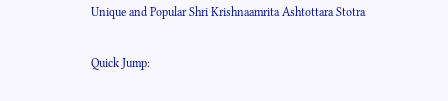Unique and Popular Shri Krishnaamrita Ashtottara Stotra

Quick Jump: